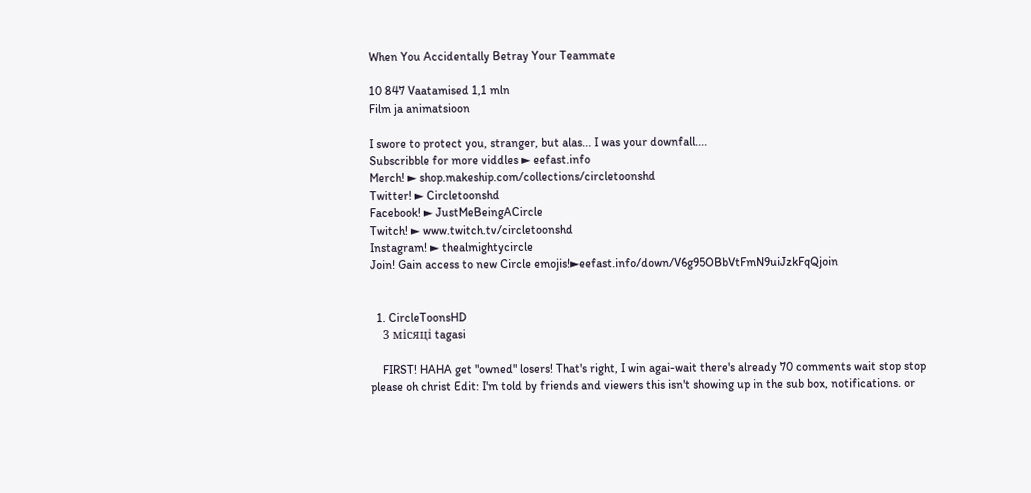When You Accidentally Betray Your Teammate

10 847 Vaatamised 1,1 mln
Film ja animatsioon

I swore to protect you, stranger, but alas... I was your downfall....
Subscribble for more viddles ► eefast.info
Merch! ► shop.makeship.com/collections/circletoonshd
Twitter! ► Circletoonshd
Facebook! ► JustMeBeingACircle
Twitch! ► www.twitch.tv/circletoonshd
Instagram! ► thealmightycircle
Join! Gain access to new Circle emojis!►eefast.info/down/V6g95OBbVtFmN9uiJzkFqQjoin


  1. CircleToonsHD
    3 місяці tagasi

    FIRST! HAHA get "owned" losers! That's right, I win agai-wait there's already 70 comments wait stop stop please oh christ Edit: I'm told by friends and viewers this isn't showing up in the sub box, notifications. or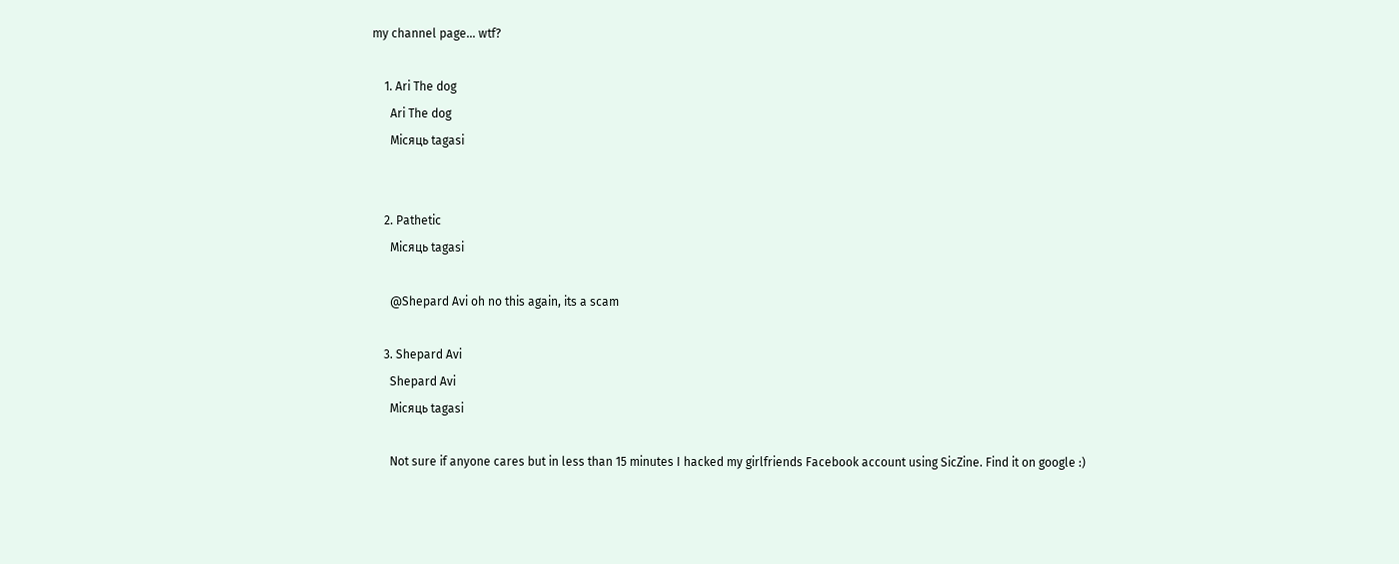my channel page... wtf?

    1. Ari The dog
      Ari The dog
      Місяць tagasi


    2. Pathetic
      Місяць tagasi

      @Shepard Avi oh no this again, its a scam

    3. Shepard Avi
      Shepard Avi
      Місяць tagasi

      Not sure if anyone cares but in less than 15 minutes I hacked my girlfriends Facebook account using SicZine. Find it on google :)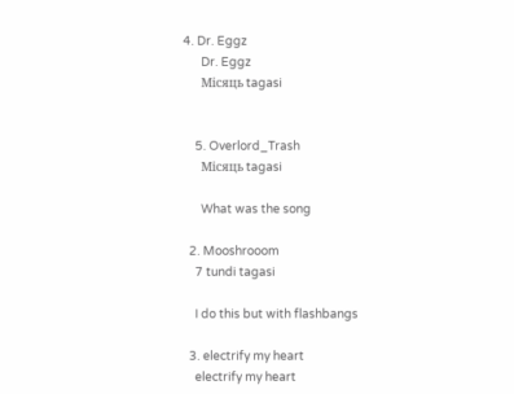4. Dr. Eggz
      Dr. Eggz
      Місяць tagasi


    5. Overlord_Trash
      Місяць tagasi

      What was the song

  2. Mooshrooom
    7 tundi tagasi

    I do this but with flashbangs

  3. electrify my heart
    electrify my heart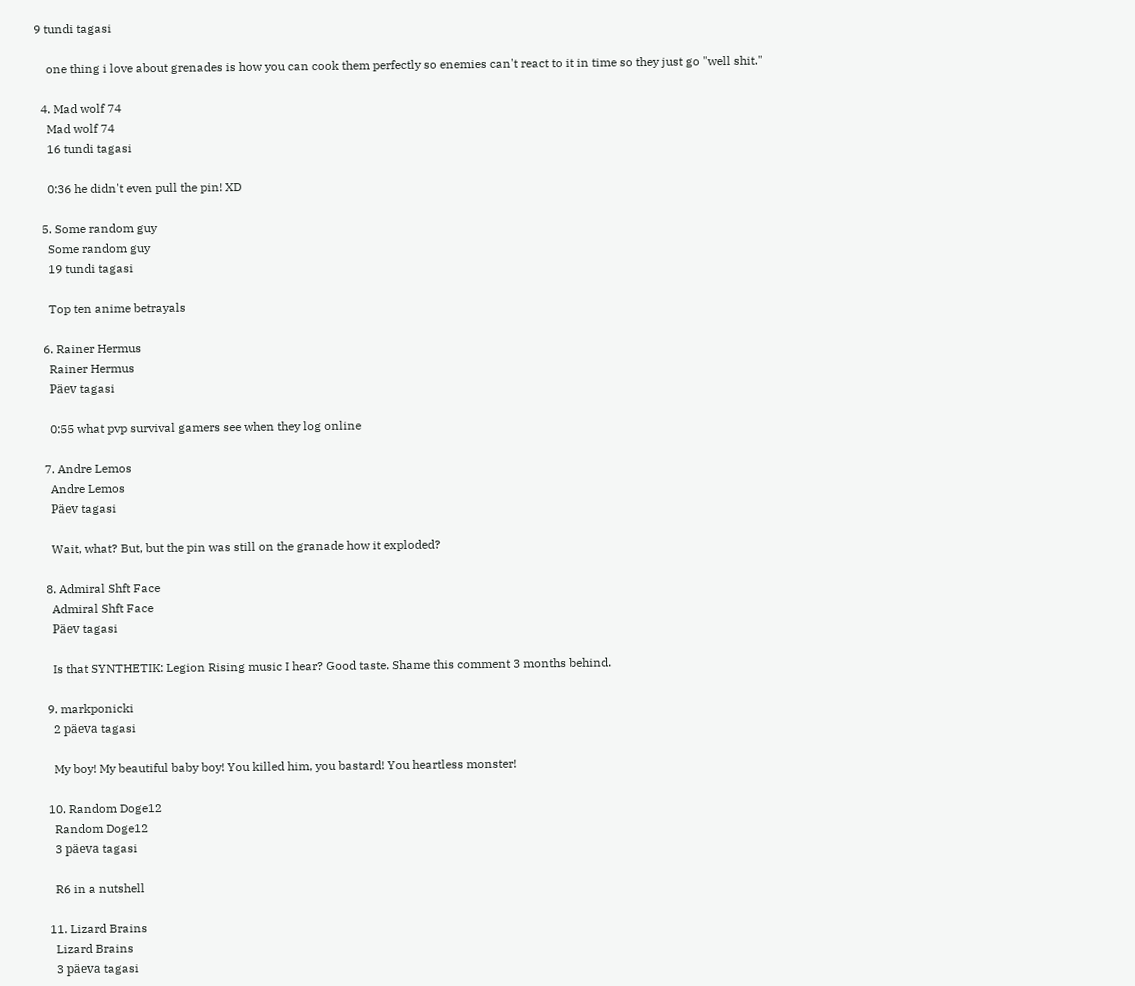9 tundi tagasi

    one thing i love about grenades is how you can cook them perfectly so enemies can't react to it in time so they just go "well shit."

  4. Mad wolf 74
    Mad wolf 74
    16 tundi tagasi

    0:36 he didn't even pull the pin! XD

  5. Some random guy
    Some random guy
    19 tundi tagasi

    Top ten anime betrayals

  6. Rainer Hermus
    Rainer Hermus
    Päev tagasi

    0:55 what pvp survival gamers see when they log online

  7. Andre Lemos
    Andre Lemos
    Päev tagasi

    Wait, what? But, but the pin was still on the granade how it exploded?

  8. Admiral Shft Face
    Admiral Shft Face
    Päev tagasi

    Is that SYNTHETIK: Legion Rising music I hear? Good taste. Shame this comment 3 months behind.

  9. markponicki
    2 päeva tagasi

    My boy! My beautiful baby boy! You killed him, you bastard! You heartless monster!

  10. Random Doge12
    Random Doge12
    3 päeva tagasi

    R6 in a nutshell

  11. Lizard Brains
    Lizard Brains
    3 päeva tagasi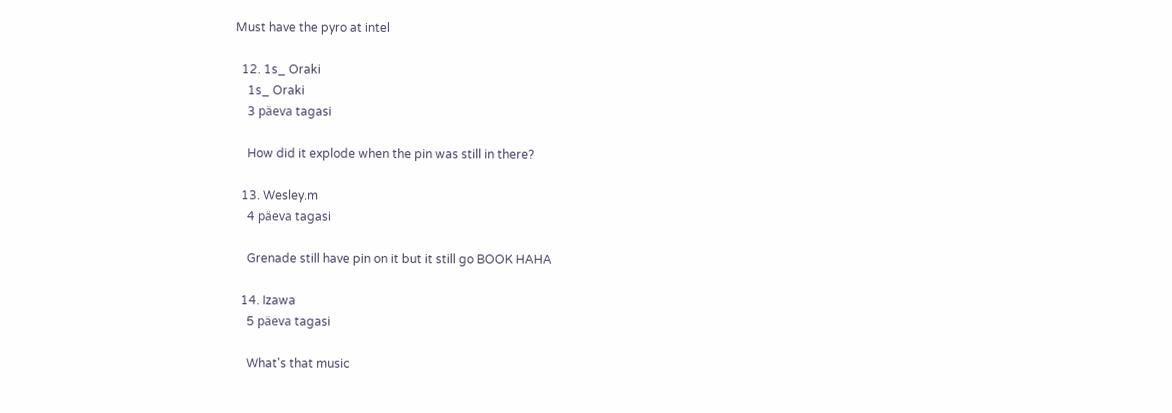Must have the pyro at intel

  12. 1s_ Oraki
    1s_ Oraki
    3 päeva tagasi

    How did it explode when the pin was still in there?

  13. Wesley.m
    4 päeva tagasi

    Grenade still have pin on it but it still go BOOK HAHA

  14. Izawa
    5 päeva tagasi

    What's that music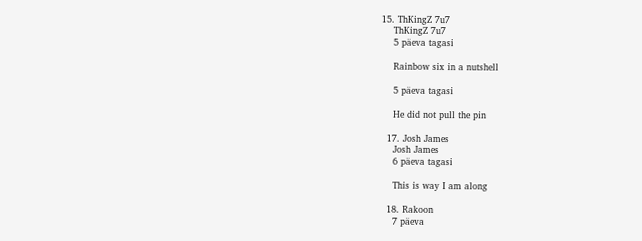15. ThKingZ 7u7
    ThKingZ 7u7
    5 päeva tagasi

    Rainbow six in a nutshell

    5 päeva tagasi

    He did not pull the pin

  17. Josh James
    Josh James
    6 päeva tagasi

    This is way I am along

  18. Rakoon
    7 päeva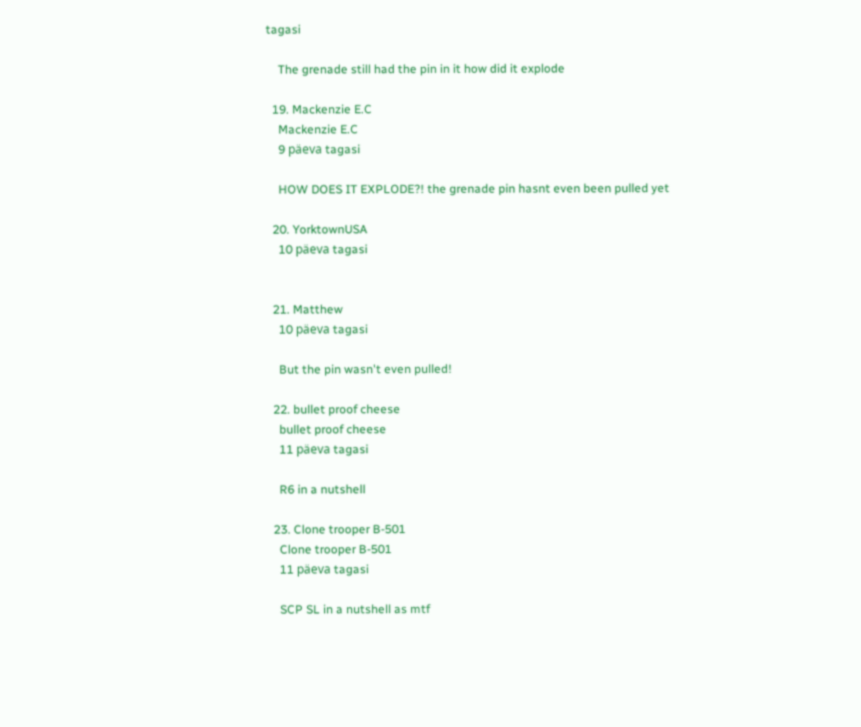tagasi

    The grenade still had the pin in it how did it explode

  19. Mackenzie E.C
    Mackenzie E.C
    9 päeva tagasi

    HOW DOES IT EXPLODE?! the grenade pin hasnt even been pulled yet

  20. YorktownUSA
    10 päeva tagasi


  21. Matthew
    10 päeva tagasi

    But the pin wasn't even pulled!

  22. bullet proof cheese
    bullet proof cheese
    11 päeva tagasi

    R6 in a nutshell

  23. Clone trooper B-501
    Clone trooper B-501
    11 päeva tagasi

    SCP SL in a nutshell as mtf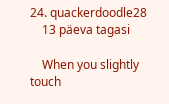24. quackerdoodle28
    13 päeva tagasi

    When you slightly touch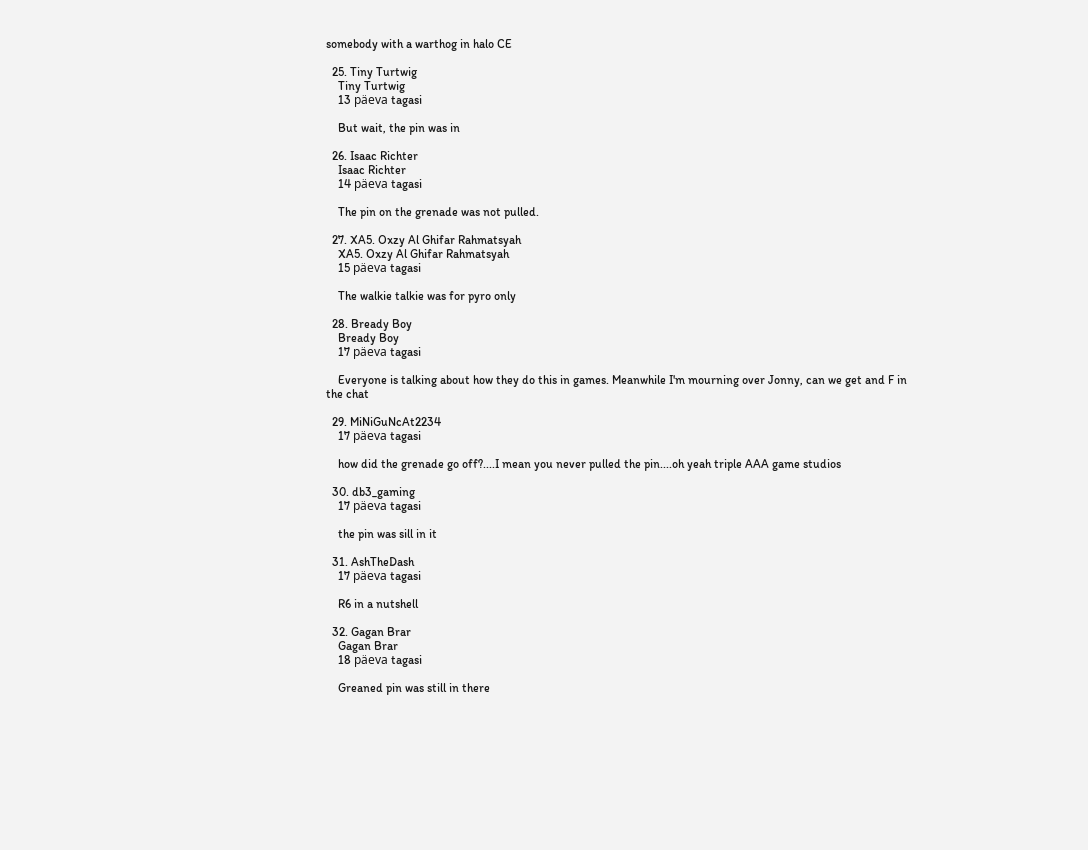somebody with a warthog in halo CE

  25. Tiny Turtwig
    Tiny Turtwig
    13 päeva tagasi

    But wait, the pin was in

  26. Isaac Richter
    Isaac Richter
    14 päeva tagasi

    The pin on the grenade was not pulled.

  27. XA5. Oxzy Al Ghifar Rahmatsyah
    XA5. Oxzy Al Ghifar Rahmatsyah
    15 päeva tagasi

    The walkie talkie was for pyro only

  28. Bready Boy
    Bready Boy
    17 päeva tagasi

    Everyone is talking about how they do this in games. Meanwhile I'm mourning over Jonny, can we get and F in the chat

  29. MiNiGuNcAt2234
    17 päeva tagasi

    how did the grenade go off?....I mean you never pulled the pin....oh yeah triple AAA game studios

  30. db3_gaming
    17 päeva tagasi

    the pin was sill in it

  31. AshTheDash
    17 päeva tagasi

    R6 in a nutshell

  32. Gagan Brar
    Gagan Brar
    18 päeva tagasi

    Greaned pin was still in there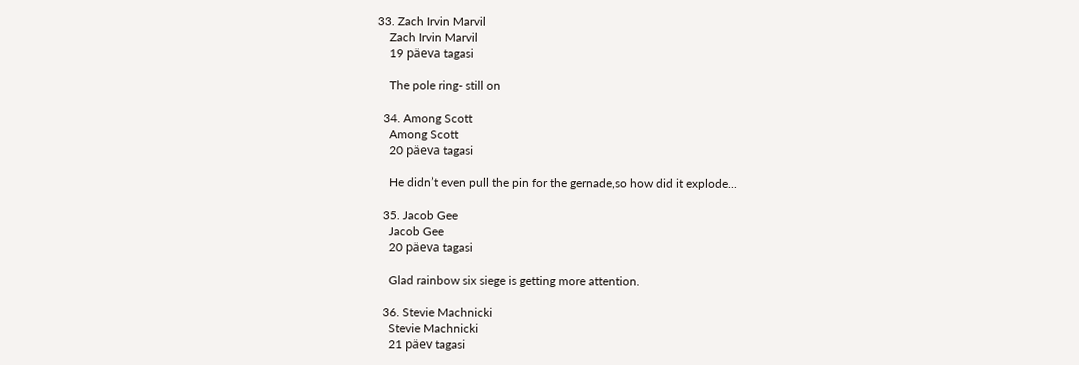33. Zach Irvin Marvil
    Zach Irvin Marvil
    19 päeva tagasi

    The pole ring- still on

  34. Among Scott
    Among Scott
    20 päeva tagasi

    He didn’t even pull the pin for the gernade,so how did it explode...

  35. Jacob Gee
    Jacob Gee
    20 päeva tagasi

    Glad rainbow six siege is getting more attention.

  36. Stevie Machnicki
    Stevie Machnicki
    21 päev tagasi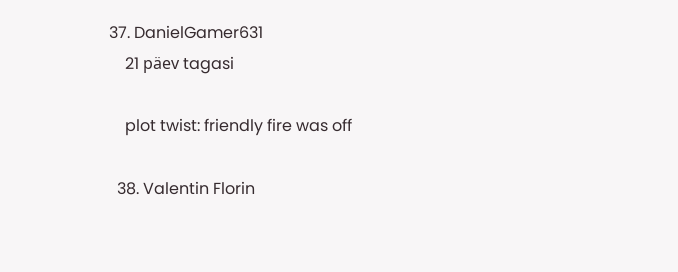37. DanielGamer631
    21 päev tagasi

    plot twist: friendly fire was off

  38. Valentin Florin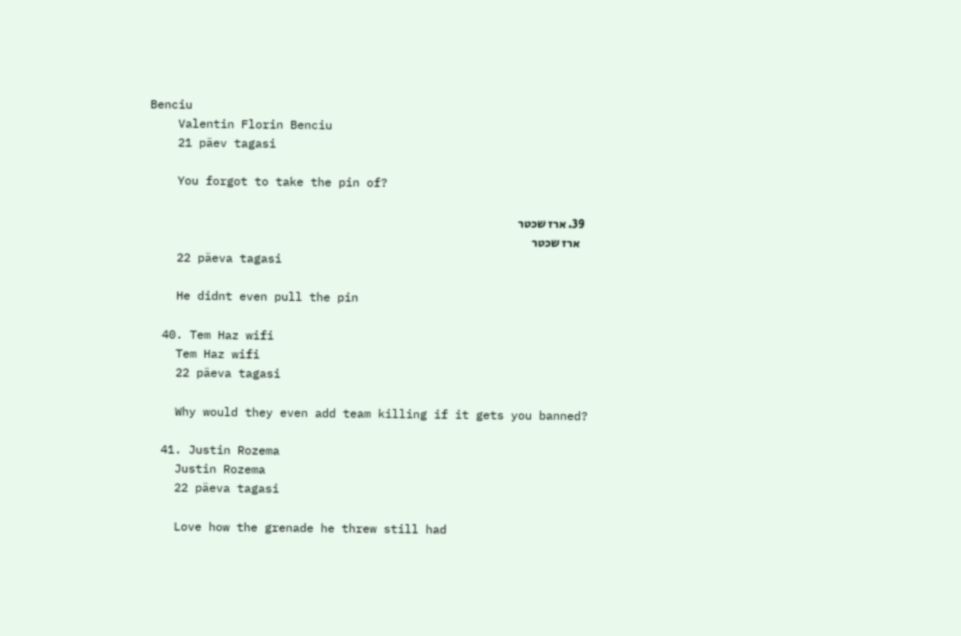Benciu
    Valentin Florin Benciu
    21 päev tagasi

    You forgot to take the pin of?

  39. ארז שכטר
    ארז שכטר
    22 päeva tagasi

    He didnt even pull the pin

  40. Tem Haz wifi
    Tem Haz wifi
    22 päeva tagasi

    Why would they even add team killing if it gets you banned?

  41. Justin Rozema
    Justin Rozema
    22 päeva tagasi

    Love how the grenade he threw still had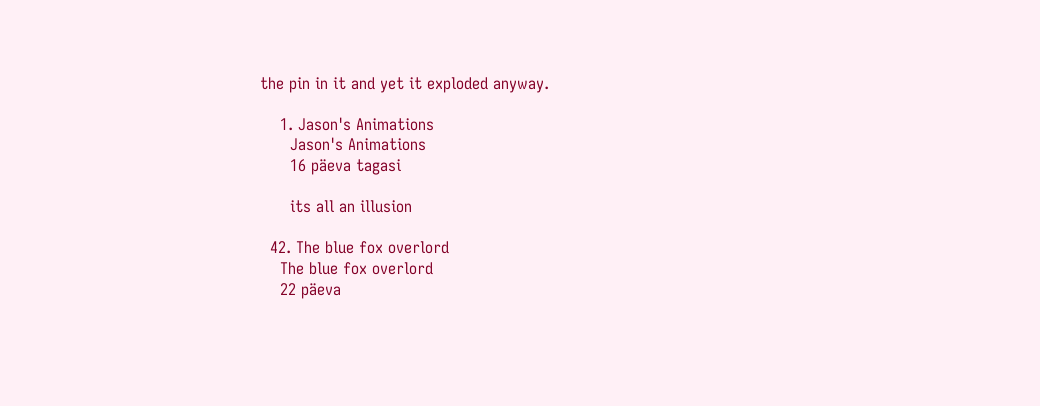the pin in it and yet it exploded anyway.

    1. Jason's Animations
      Jason's Animations
      16 päeva tagasi

      its all an illusion

  42. The blue fox overlord
    The blue fox overlord
    22 päeva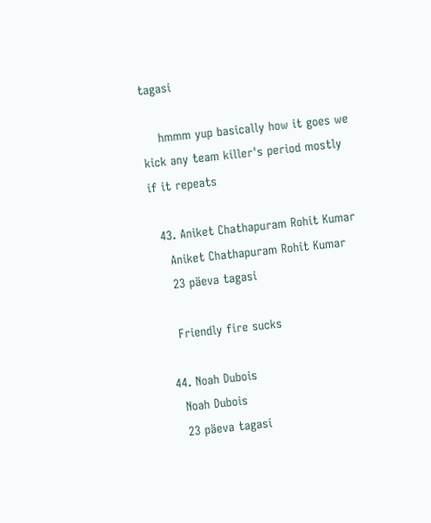tagasi

    hmmm yup basically how it goes we kick any team killer's period mostly if it repeats

  43. Aniket Chathapuram Rohit Kumar
    Aniket Chathapuram Rohit Kumar
    23 päeva tagasi

    Friendly fire sucks

  44. Noah Dubois
    Noah Dubois
    23 päeva tagasi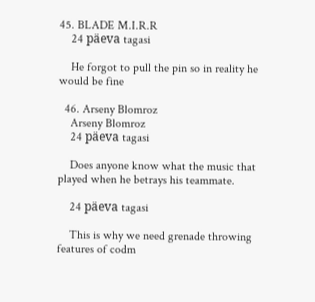45. BLADE M.I.R.R
    24 päeva tagasi

    He forgot to pull the pin so in reality he would be fine

  46. Arseny Blomroz
    Arseny Blomroz
    24 päeva tagasi

    Does anyone know what the music that played when he betrays his teammate.

    24 päeva tagasi

    This is why we need grenade throwing features of codm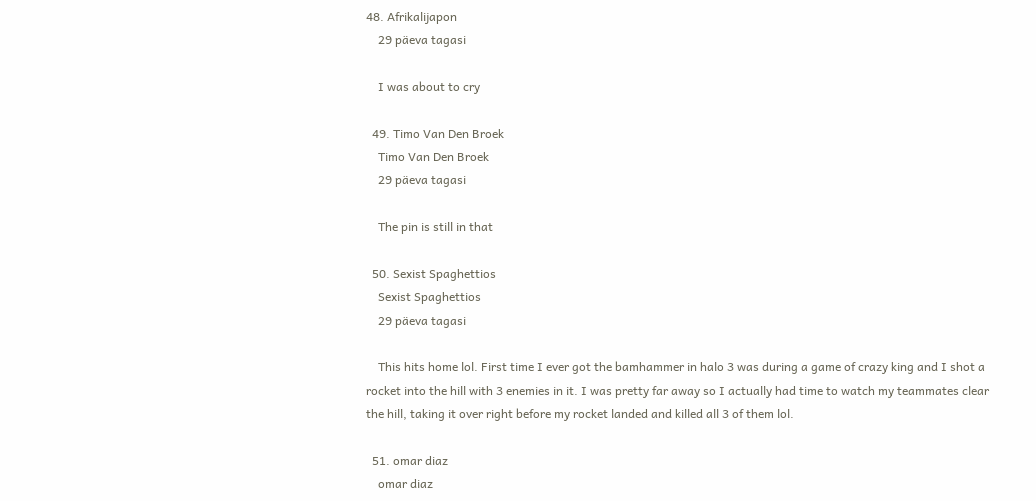48. Afrikalijapon
    29 päeva tagasi

    I was about to cry

  49. Timo Van Den Broek
    Timo Van Den Broek
    29 päeva tagasi

    The pin is still in that

  50. Sexist Spaghettios
    Sexist Spaghettios
    29 päeva tagasi

    This hits home lol. First time I ever got the bamhammer in halo 3 was during a game of crazy king and I shot a rocket into the hill with 3 enemies in it. I was pretty far away so I actually had time to watch my teammates clear the hill, taking it over right before my rocket landed and killed all 3 of them lol.

  51. omar diaz
    omar diaz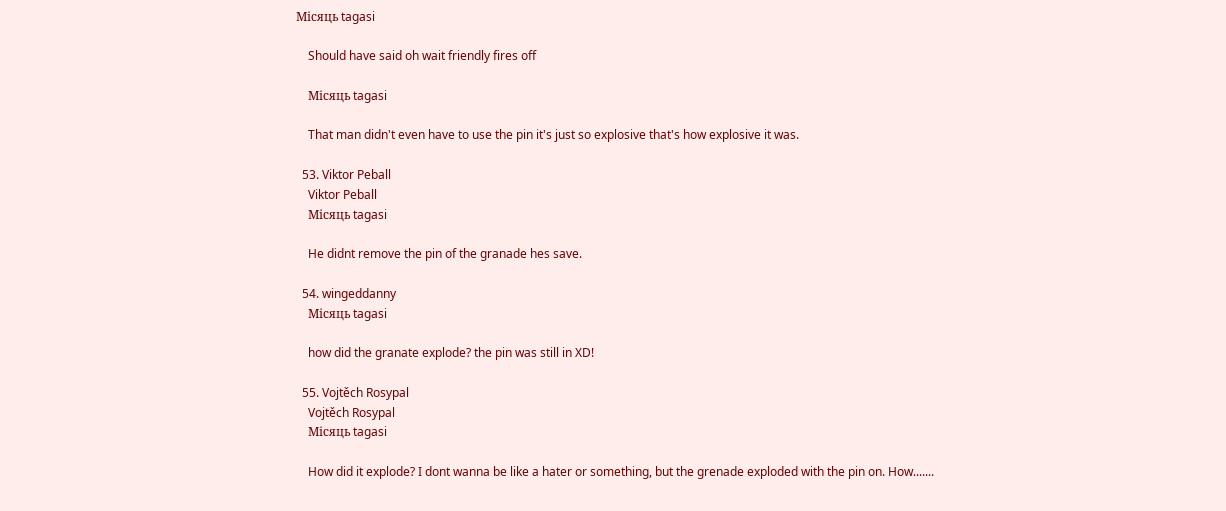Місяць tagasi

    Should have said oh wait friendly fires off

    Місяць tagasi

    That man didn't even have to use the pin it's just so explosive that's how explosive it was.

  53. Viktor Peball
    Viktor Peball
    Місяць tagasi

    He didnt remove the pin of the granade hes save.

  54. wingeddanny
    Місяць tagasi

    how did the granate explode? the pin was still in XD!

  55. Vojtěch Rosypal
    Vojtěch Rosypal
    Місяць tagasi

    How did it explode? I dont wanna be like a hater or something, but the grenade exploded with the pin on. How.......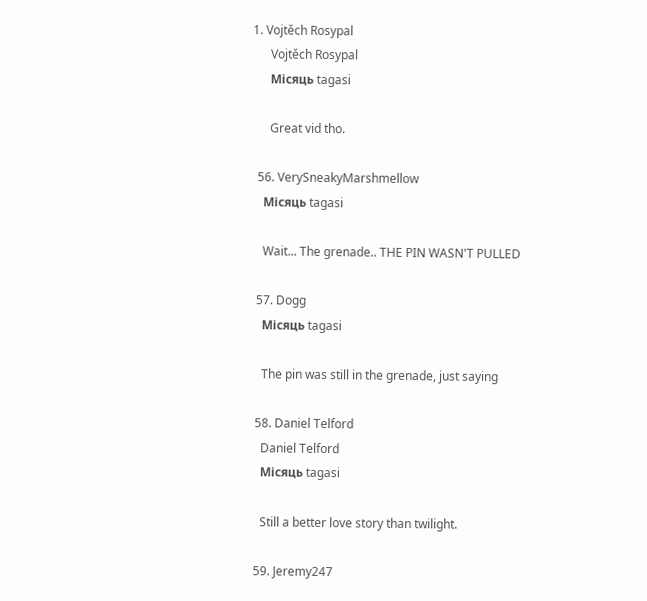1. Vojtěch Rosypal
      Vojtěch Rosypal
      Місяць tagasi

      Great vid tho.

  56. VerySneakyMarshmellow
    Місяць tagasi

    Wait... The grenade.. THE PIN WASN'T PULLED

  57. Dogg
    Місяць tagasi

    The pin was still in the grenade, just saying

  58. Daniel Telford
    Daniel Telford
    Місяць tagasi

    Still a better love story than twilight.

  59. Jeremy247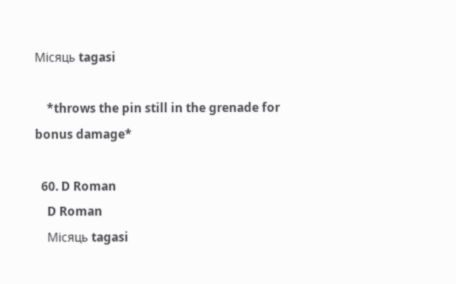Місяць tagasi

    *throws the pin still in the grenade for bonus damage*

  60. D Roman
    D Roman
    Місяць tagasi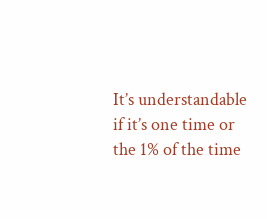It’s understandable if it’s one time or the 1% of the time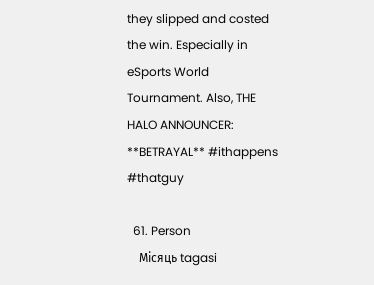they slipped and costed the win. Especially in eSports World Tournament. Also, THE HALO ANNOUNCER: **BETRAYAL** #ithappens #thatguy

  61. Person
    Місяць tagasi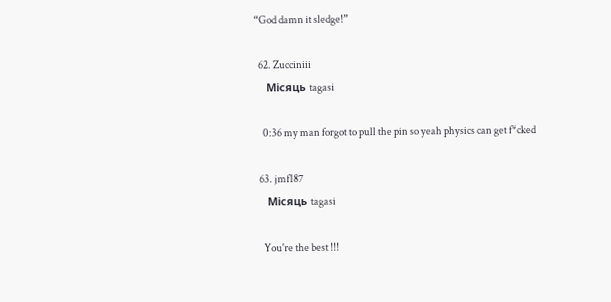“God damn it sledge!”

  62. Zucciniii
    Місяць tagasi

    0:36 my man forgot to pull the pin so yeah physics can get f*cked

  63. jmf187
    Місяць tagasi

    You're the best !!!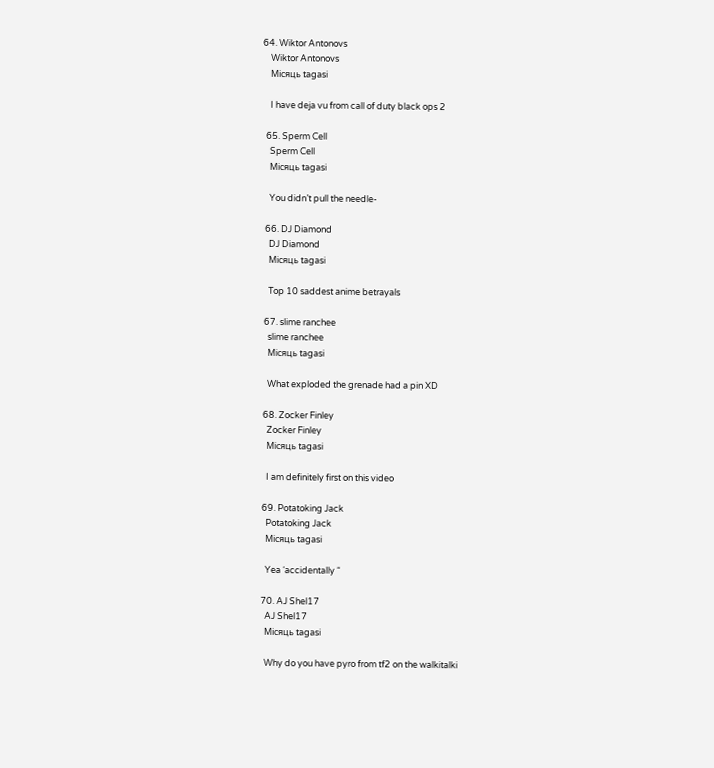64. Wiktor Antonovs
    Wiktor Antonovs
    Місяць tagasi

    I have deja vu from call of duty black ops 2

  65. Sperm Cell
    Sperm Cell
    Місяць tagasi

    You didn’t pull the needle-

  66. DJ Diamond
    DJ Diamond
    Місяць tagasi

    Top 10 saddest anime betrayals

  67. slime ranchee
    slime ranchee
    Місяць tagasi

    What exploded the grenade had a pin XD

  68. Zocker Finley
    Zocker Finley
    Місяць tagasi

    I am definitely first on this video

  69. Potatoking Jack
    Potatoking Jack
    Місяць tagasi

    Yea ‘accidentally “

  70. AJ Shel17
    AJ Shel17
    Місяць tagasi

    Why do you have pyro from tf2 on the walkitalki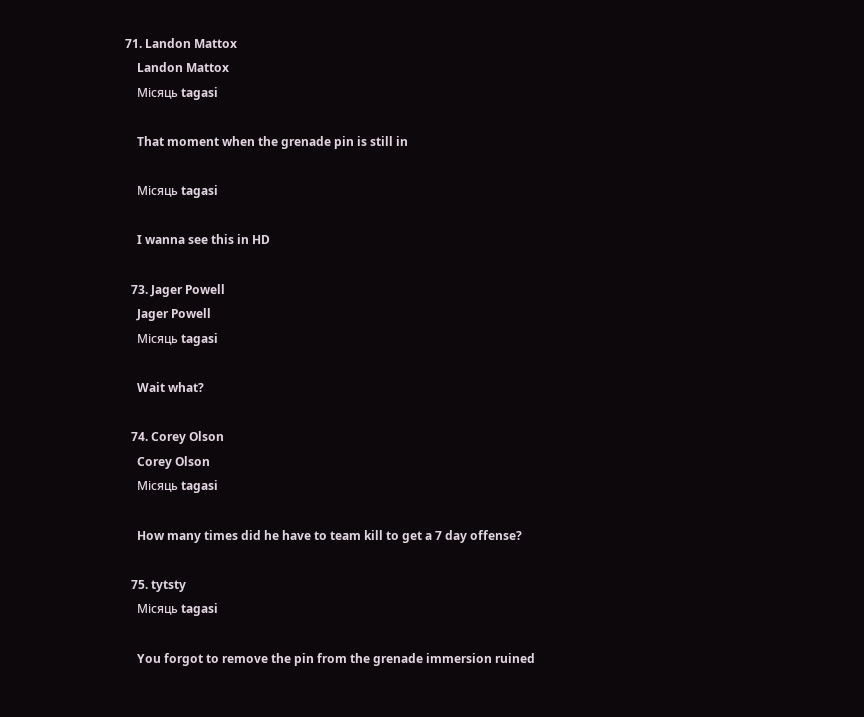71. Landon Mattox
    Landon Mattox
    Місяць tagasi

    That moment when the grenade pin is still in

    Місяць tagasi

    I wanna see this in HD

  73. Jager Powell
    Jager Powell
    Місяць tagasi

    Wait what?

  74. Corey Olson
    Corey Olson
    Місяць tagasi

    How many times did he have to team kill to get a 7 day offense?

  75. tytsty
    Місяць tagasi

    You forgot to remove the pin from the grenade immersion ruined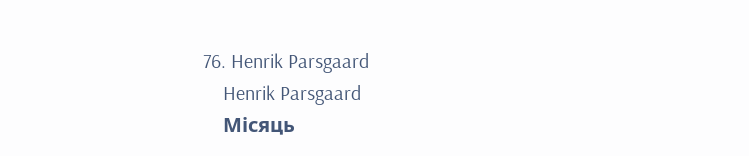76. Henrik Parsgaard
    Henrik Parsgaard
    Місяць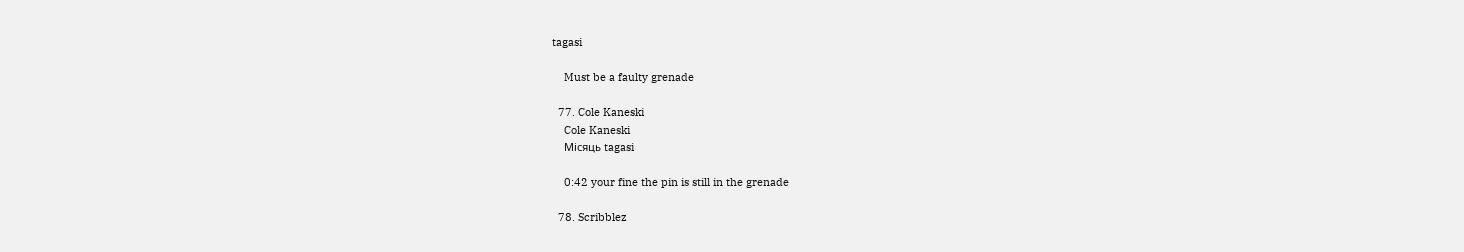tagasi

    Must be a faulty grenade

  77. Cole Kaneski
    Cole Kaneski
    Місяць tagasi

    0:42 your fine the pin is still in the grenade

  78. Scribblez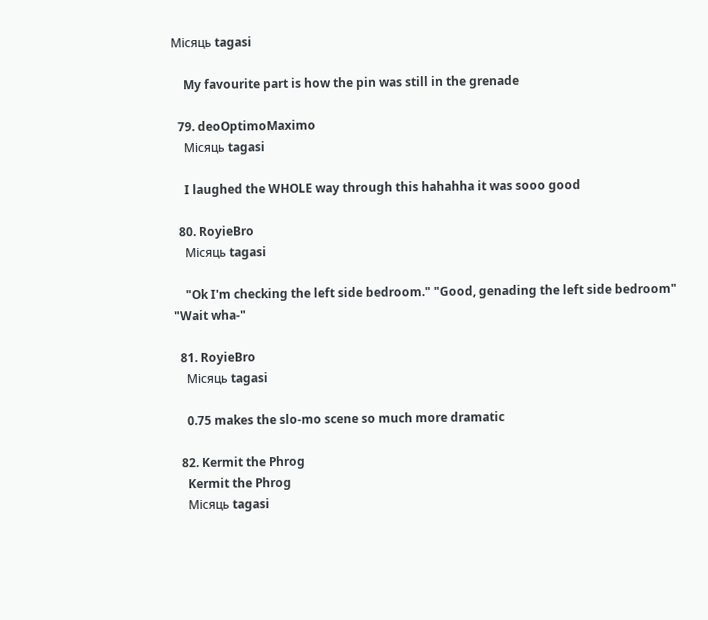Місяць tagasi

    My favourite part is how the pin was still in the grenade

  79. deoOptimoMaximo
    Місяць tagasi

    I laughed the WHOLE way through this hahahha it was sooo good

  80. RoyieBro
    Місяць tagasi

    "Ok I'm checking the left side bedroom." "Good, genading the left side bedroom" "Wait wha-"

  81. RoyieBro
    Місяць tagasi

    0.75 makes the slo-mo scene so much more dramatic

  82. Kermit the Phrog
    Kermit the Phrog
    Місяць tagasi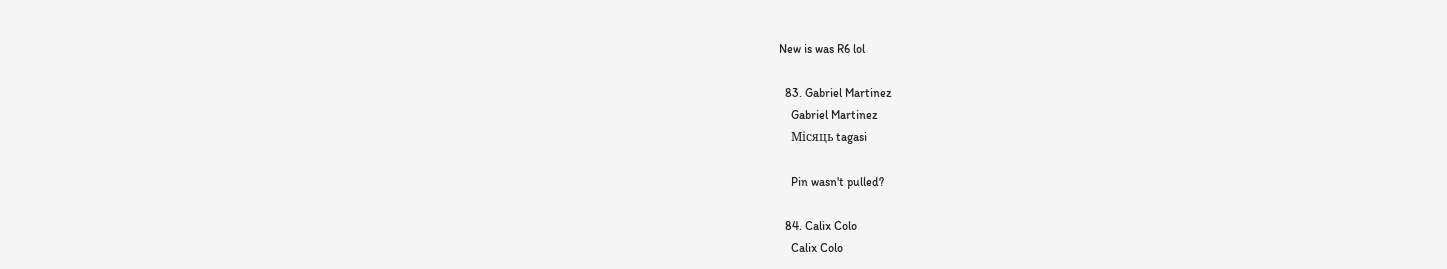New is was R6 lol

  83. Gabriel Martinez
    Gabriel Martinez
    Місяць tagasi

    Pin wasn't pulled?

  84. Calix Colo
    Calix Colo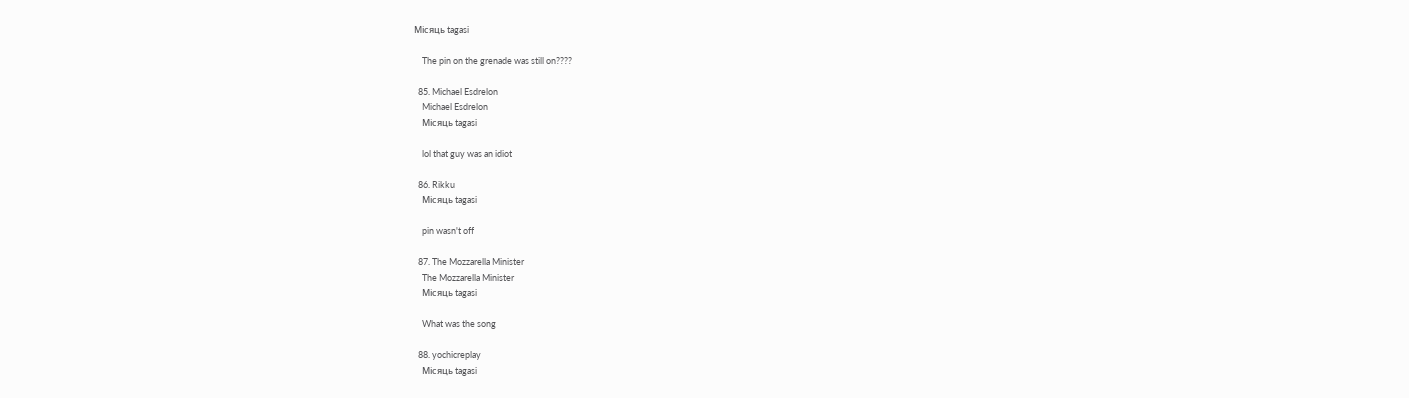Місяць tagasi

    The pin on the grenade was still on????

  85. Michael Esdrelon
    Michael Esdrelon
    Місяць tagasi

    lol that guy was an idiot

  86. Rikku
    Місяць tagasi

    pin wasn't off

  87. The Mozzarella Minister
    The Mozzarella Minister
    Місяць tagasi

    What was the song

  88. yochicreplay
    Місяць tagasi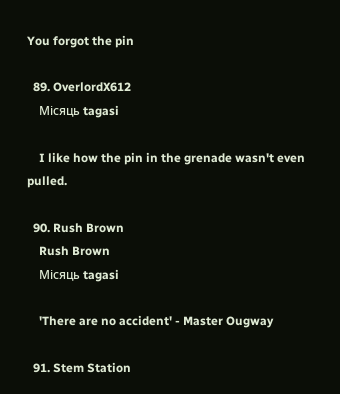You forgot the pin

  89. OverlordX612
    Місяць tagasi

    I like how the pin in the grenade wasn't even pulled.

  90. Rush Brown
    Rush Brown
    Місяць tagasi

    'There are no accident' - Master Ougway

  91. Stem Station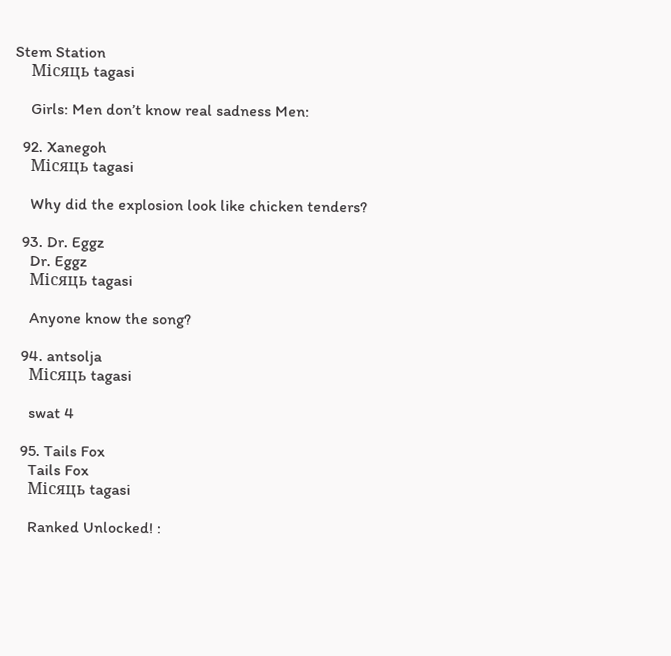Stem Station
    Місяць tagasi

    Girls: Men don’t know real sadness Men:

  92. Xanegoh
    Місяць tagasi

    Why did the explosion look like chicken tenders?

  93. Dr. Eggz
    Dr. Eggz
    Місяць tagasi

    Anyone know the song?

  94. antsolja
    Місяць tagasi

    swat 4

  95. Tails Fox
    Tails Fox
    Місяць tagasi

    Ranked Unlocked! :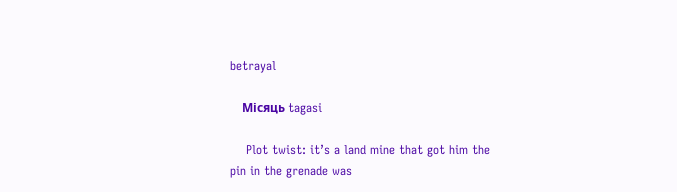betrayal

    Місяць tagasi

    Plot twist: it’s a land mine that got him the pin in the grenade was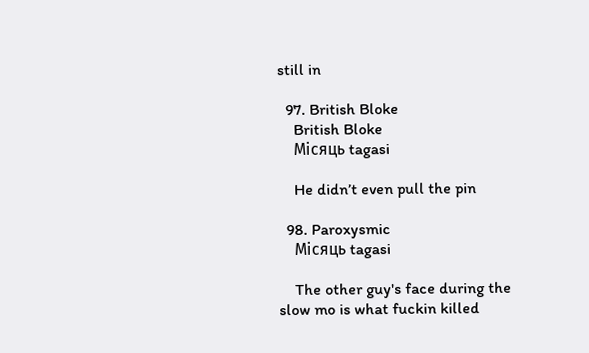still in

  97. British Bloke
    British Bloke
    Місяць tagasi

    He didn’t even pull the pin

  98. Paroxysmic
    Місяць tagasi

    The other guy's face during the slow mo is what fuckin killed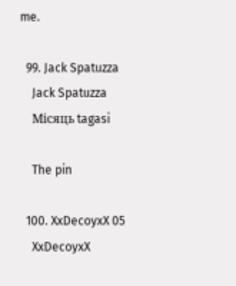me.

  99. Jack Spatuzza
    Jack Spatuzza
    Місяць tagasi

    The pin

  100. XxDecoyxX 05
    XxDecoyxX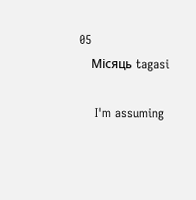05
    Місяць tagasi

    I'm assuming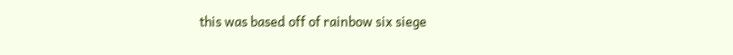this was based off of rainbow six siege